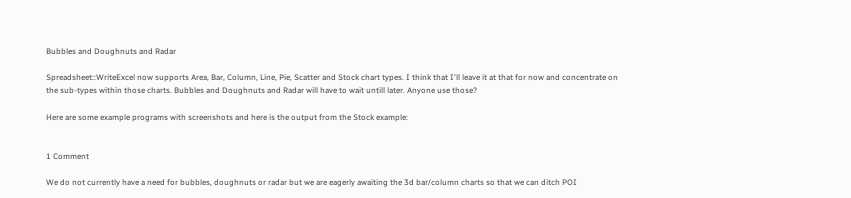Bubbles and Doughnuts and Radar

Spreadsheet::WriteExcel now supports Area, Bar, Column, Line, Pie, Scatter and Stock chart types. I think that I'll leave it at that for now and concentrate on the sub-types within those charts. Bubbles and Doughnuts and Radar will have to wait untill later. Anyone use those?

Here are some example programs with screenshots and here is the output from the Stock example:


1 Comment

We do not currently have a need for bubbles, doughnuts or radar but we are eagerly awaiting the 3d bar/column charts so that we can ditch POI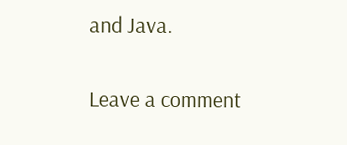and Java.

Leave a comment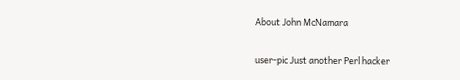About John McNamara

user-pic Just another Perl hacker